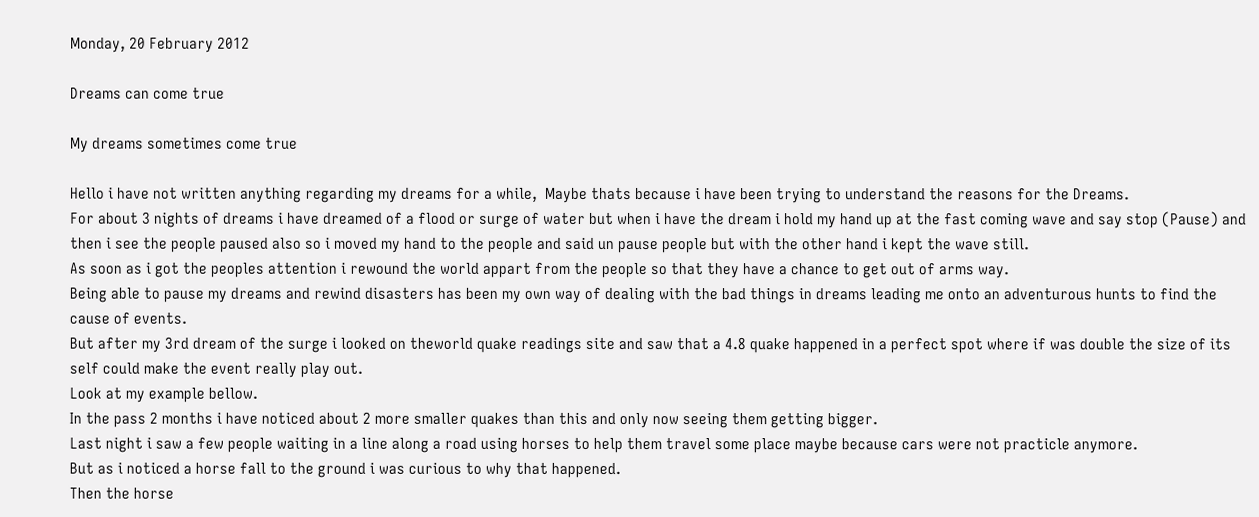Monday, 20 February 2012

Dreams can come true

My dreams sometimes come true

Hello i have not written anything regarding my dreams for a while,  Maybe thats because i have been trying to understand the reasons for the Dreams.
For about 3 nights of dreams i have dreamed of a flood or surge of water but when i have the dream i hold my hand up at the fast coming wave and say stop (Pause) and then i see the people paused also so i moved my hand to the people and said un pause people but with the other hand i kept the wave still.
As soon as i got the peoples attention i rewound the world appart from the people so that they have a chance to get out of arms way.
Being able to pause my dreams and rewind disasters has been my own way of dealing with the bad things in dreams leading me onto an adventurous hunts to find the cause of events.
But after my 3rd dream of the surge i looked on theworld quake readings site and saw that a 4.8 quake happened in a perfect spot where if was double the size of its self could make the event really play out.
Look at my example bellow.
In the pass 2 months i have noticed about 2 more smaller quakes than this and only now seeing them getting bigger.
Last night i saw a few people waiting in a line along a road using horses to help them travel some place maybe because cars were not practicle anymore.
But as i noticed a horse fall to the ground i was curious to why that happened.
Then the horse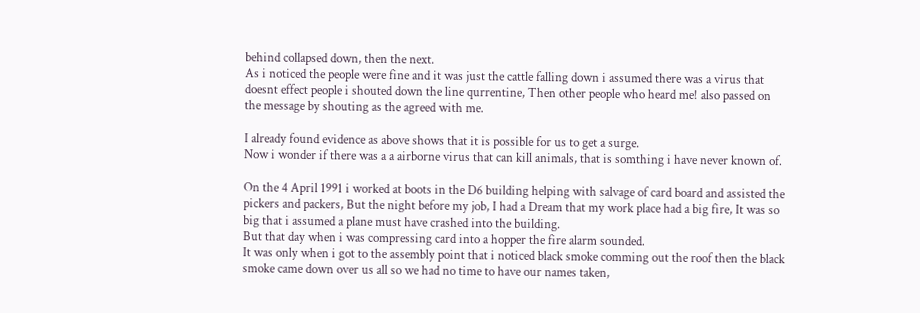behind collapsed down, then the next.
As i noticed the people were fine and it was just the cattle falling down i assumed there was a virus that doesnt effect people i shouted down the line qurrentine, Then other people who heard me! also passed on the message by shouting as the agreed with me.

I already found evidence as above shows that it is possible for us to get a surge.
Now i wonder if there was a a airborne virus that can kill animals, that is somthing i have never known of.

On the 4 April 1991 i worked at boots in the D6 building helping with salvage of card board and assisted the pickers and packers, But the night before my job, I had a Dream that my work place had a big fire, It was so big that i assumed a plane must have crashed into the building.
But that day when i was compressing card into a hopper the fire alarm sounded.
It was only when i got to the assembly point that i noticed black smoke comming out the roof then the black smoke came down over us all so we had no time to have our names taken,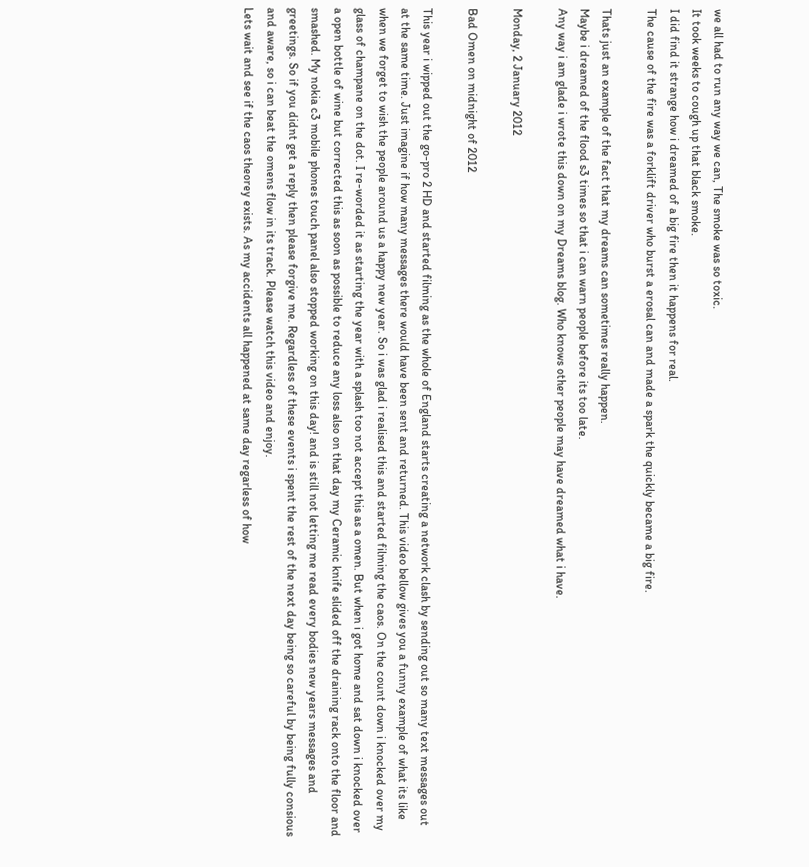we all had to run any way we can, The smoke was so toxic.
It took weeks to cough up that black smoke.
I did find it strange how i dreamed of a big fire then it happens for real.
The cause of the fire was a forklift driver who burst a erosal can and made a spark the quickly became a big fire.

Thats just an example of the fact that my dreams can sometimes really happen.
Maybe i dreamed of the flood s3 times so that i can warn people before its too late.
Any way i am glade i wrote this down on my Dreams blog. Who knows other people may have dreamed what i have.

Monday, 2 January 2012

Bad Omen on midnight of 2012

This year i wipped out the go-pro 2 HD and started filming as the whole of England starts creating a network clash by sending out so many text messages out at the same time. Just imagine if how many messages there would have been sent and returned. This video bellow gives you a funny example of what its like when we forget to wish the people around us a happy new year. So i was glad i realised this and started filming the caos. On the count down i knocked over my glass of champane on the dot. I re-worded it as starting the year with a splash too not accept this as a omen. But when i got home and sat down i knocked over a open bottle of wine but corrected this as soon as possible to reduce any loss also on that day my Ceramic knife slided off the draining rack onto the floor and smashed. My nokia c3 mobile phones touch panel also stopped working on this day! and is still not letting me read every bodies new years messages and greetings. So if you didnt get a reply then please forgive me. Regardless of these events i spent the rest of the next day being so careful by being fully consious and aware, so i can beat the omens flow in its track. Please watch this video and enjoy.
Lets wait and see if the caos theorey exists. As my accidents all happened at same day regarless of how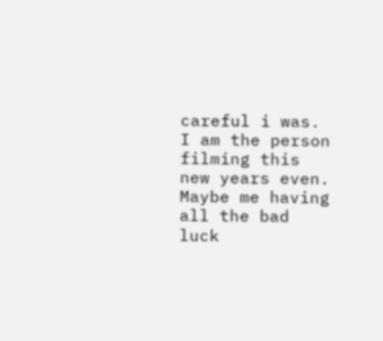careful i was. I am the person filming this new years even.
Maybe me having all the bad luck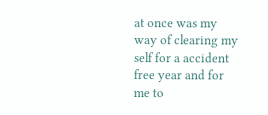at once was my way of clearing my self for a accident free year and for me to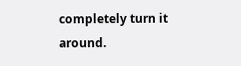completely turn it around.